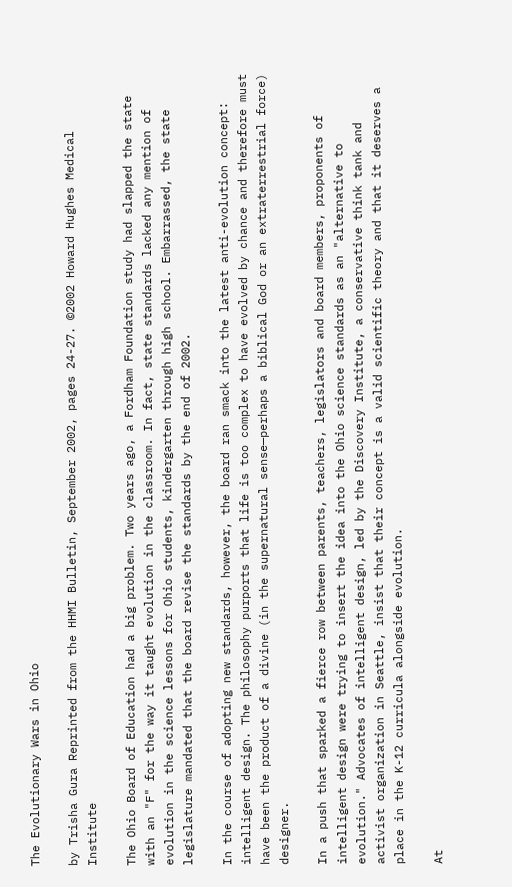The Evolutionary Wars in Ohio

by Trisha Gura Reprinted from the HHMI Bulletin, September 2002, pages 24-27. ©2002 Howard Hughes Medical Institute

The Ohio Board of Education had a big problem. Two years ago, a Fordham Foundation study had slapped the state with an "F" for the way it taught evolution in the classroom. In fact, state standards lacked any mention of evolution in the science lessons for Ohio students, kindergarten through high school. Embarrassed, the state legislature mandated that the board revise the standards by the end of 2002.

In the course of adopting new standards, however, the board ran smack into the latest anti-evolution concept: intelligent design. The philosophy purports that life is too complex to have evolved by chance and therefore must have been the product of a divine (in the supernatural sense—perhaps a biblical God or an extraterrestrial force) designer.

In a push that sparked a fierce row between parents, teachers, legislators and board members, proponents of intelligent design were trying to insert the idea into the Ohio science standards as an "alternative to evolution." Advocates of intelligent design, led by the Discovery Institute, a conservative think tank and activist organization in Seattle, insist that their concept is a valid scientific theory and that it deserves a place in the K-12 curricula alongside evolution.

At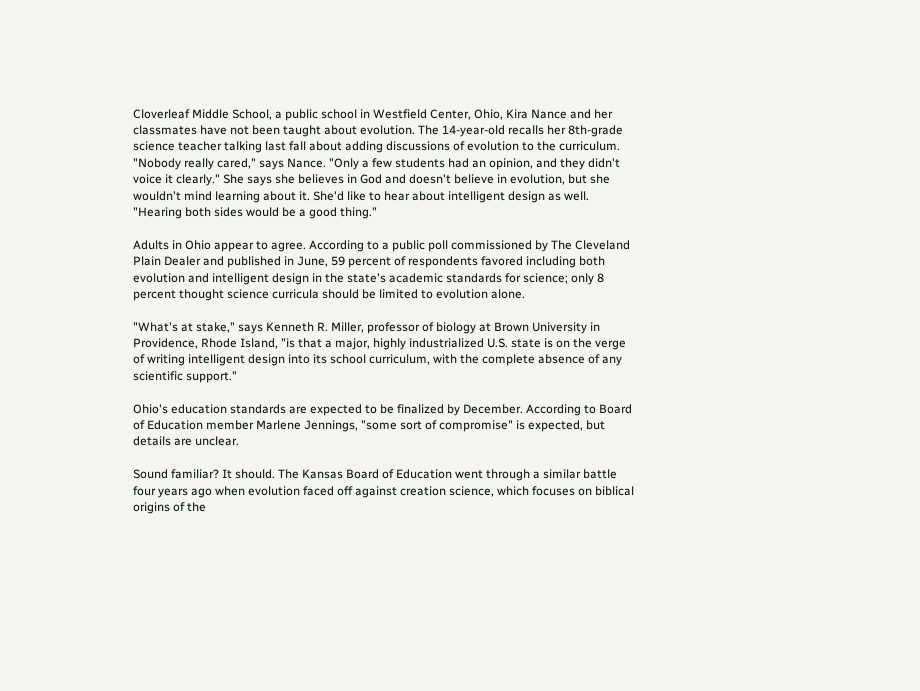Cloverleaf Middle School, a public school in Westfield Center, Ohio, Kira Nance and her classmates have not been taught about evolution. The 14-year-old recalls her 8th-grade science teacher talking last fall about adding discussions of evolution to the curriculum. "Nobody really cared," says Nance. "Only a few students had an opinion, and they didn't voice it clearly." She says she believes in God and doesn't believe in evolution, but she wouldn't mind learning about it. She'd like to hear about intelligent design as well. "Hearing both sides would be a good thing."

Adults in Ohio appear to agree. According to a public poll commissioned by The Cleveland Plain Dealer and published in June, 59 percent of respondents favored including both evolution and intelligent design in the state's academic standards for science; only 8 percent thought science curricula should be limited to evolution alone.

"What's at stake," says Kenneth R. Miller, professor of biology at Brown University in Providence, Rhode Island, "is that a major, highly industrialized U.S. state is on the verge of writing intelligent design into its school curriculum, with the complete absence of any scientific support."

Ohio's education standards are expected to be finalized by December. According to Board of Education member Marlene Jennings, "some sort of compromise" is expected, but details are unclear.

Sound familiar? It should. The Kansas Board of Education went through a similar battle four years ago when evolution faced off against creation science, which focuses on biblical origins of the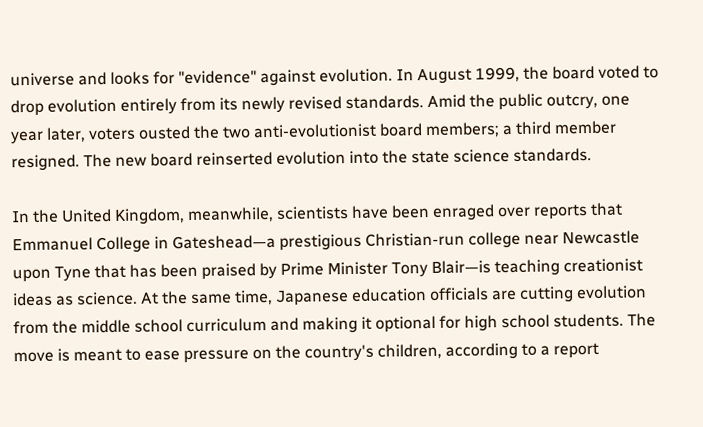universe and looks for "evidence" against evolution. In August 1999, the board voted to drop evolution entirely from its newly revised standards. Amid the public outcry, one year later, voters ousted the two anti-evolutionist board members; a third member resigned. The new board reinserted evolution into the state science standards.

In the United Kingdom, meanwhile, scientists have been enraged over reports that Emmanuel College in Gateshead—a prestigious Christian-run college near Newcastle upon Tyne that has been praised by Prime Minister Tony Blair—is teaching creationist ideas as science. At the same time, Japanese education officials are cutting evolution from the middle school curriculum and making it optional for high school students. The move is meant to ease pressure on the country's children, according to a report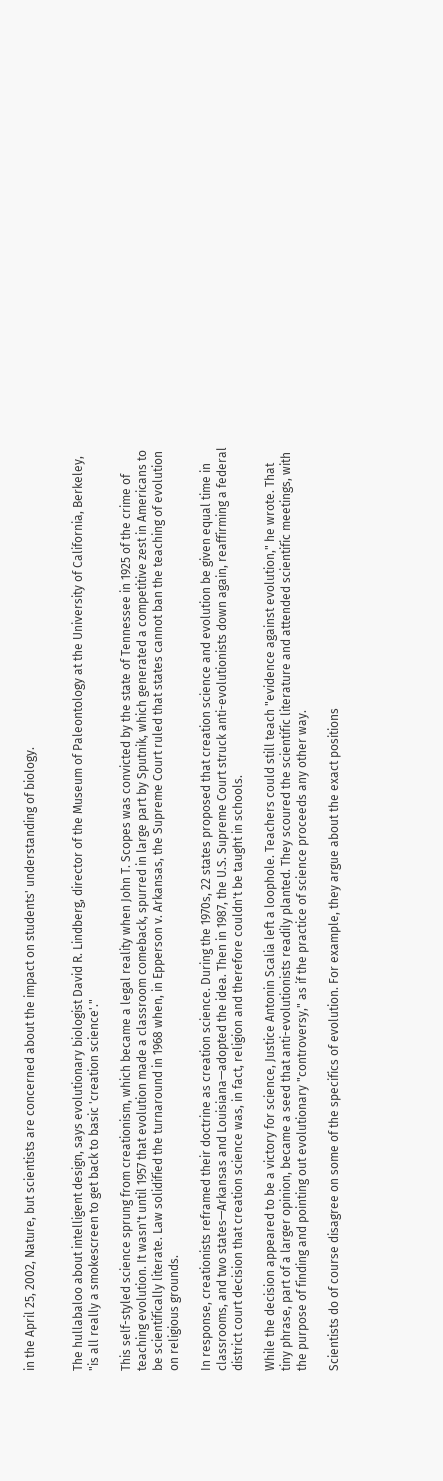in the April 25, 2002, Nature, but scientists are concerned about the impact on students' understanding of biology.


The hullabaloo about intelligent design, says evolutionary biologist David R. Lindberg, director of the Museum of Paleontology at the University of California, Berkeley, "is all really a smokescreen to get back to basic 'creation science'."

This self-styled science sprung from creationism, which became a legal reality when John T. Scopes was convicted by the state of Tennessee in 1925 of the crime of teaching evolution. It wasn't until 1957 that evolution made a classroom comeback, spurred in large part by Sputnik, which generated a competitive zest in Americans to be scientifically literate. Law solidified the turnaround in 1968 when, in Epperson v. Arkansas, the Supreme Court ruled that states cannot ban the teaching of evolution on religious grounds.

In response, creationists reframed their doctrine as creation science. During the 1970s, 22 states proposed that creation science and evolution be given equal time in classrooms, and two states—Arkansas and Louisiana—adopted the idea. Then in 1987, the U.S. Supreme Court struck anti-evolutionists down again, reaffirming a federal district court decision that creation science was, in fact, religion and therefore couldn't be taught in schools.

While the decision appeared to be a victory for science, Justice Antonin Scalia left a loophole. Teachers could still teach "evidence against evolution," he wrote. That tiny phrase, part of a larger opinion, became a seed that anti-evolutionists readily planted. They scoured the scientific literature and attended scientific meetings, with the purpose of finding and pointing out evolutionary "controversy," as if the practice of science proceeds any other way.

Scientists do of course disagree on some of the specifics of evolution. For example, they argue about the exact positions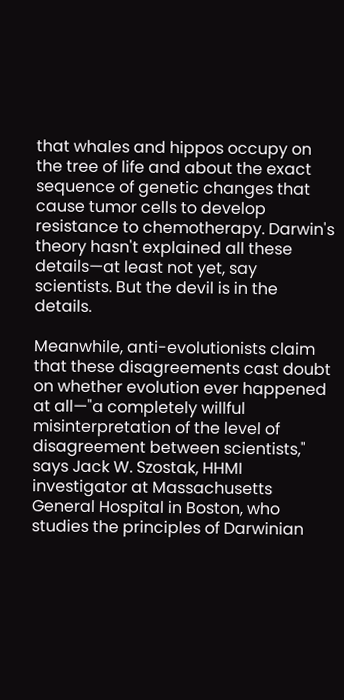that whales and hippos occupy on the tree of life and about the exact sequence of genetic changes that cause tumor cells to develop resistance to chemotherapy. Darwin's theory hasn't explained all these details—at least not yet, say scientists. But the devil is in the details.

Meanwhile, anti-evolutionists claim that these disagreements cast doubt on whether evolution ever happened at all—"a completely willful misinterpretation of the level of disagreement between scientists," says Jack W. Szostak, HHMI investigator at Massachusetts General Hospital in Boston, who studies the principles of Darwinian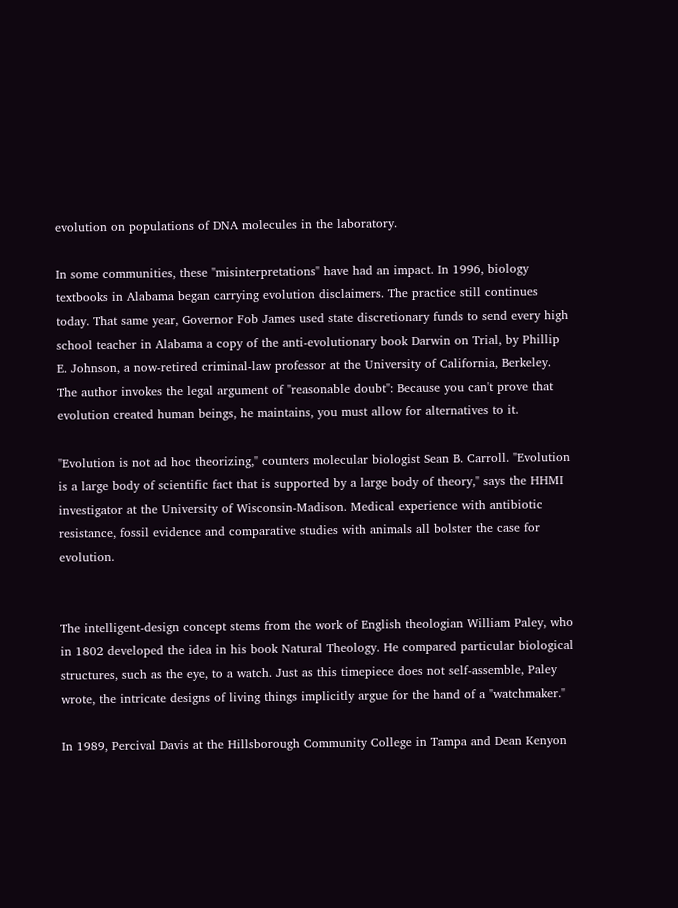evolution on populations of DNA molecules in the laboratory.

In some communities, these "misinterpretations" have had an impact. In 1996, biology textbooks in Alabama began carrying evolution disclaimers. The practice still continues today. That same year, Governor Fob James used state discretionary funds to send every high school teacher in Alabama a copy of the anti-evolutionary book Darwin on Trial, by Phillip E. Johnson, a now-retired criminal-law professor at the University of California, Berkeley. The author invokes the legal argument of "reasonable doubt": Because you can't prove that evolution created human beings, he maintains, you must allow for alternatives to it.

"Evolution is not ad hoc theorizing," counters molecular biologist Sean B. Carroll. "Evolution is a large body of scientific fact that is supported by a large body of theory," says the HHMI investigator at the University of Wisconsin-Madison. Medical experience with antibiotic resistance, fossil evidence and comparative studies with animals all bolster the case for evolution.


The intelligent-design concept stems from the work of English theologian William Paley, who in 1802 developed the idea in his book Natural Theology. He compared particular biological structures, such as the eye, to a watch. Just as this timepiece does not self-assemble, Paley wrote, the intricate designs of living things implicitly argue for the hand of a "watchmaker."

In 1989, Percival Davis at the Hillsborough Community College in Tampa and Dean Kenyon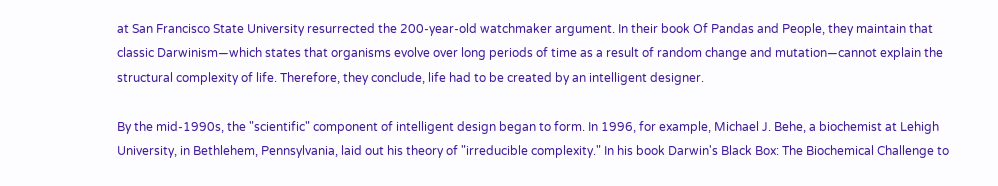at San Francisco State University resurrected the 200-year-old watchmaker argument. In their book Of Pandas and People, they maintain that classic Darwinism—which states that organisms evolve over long periods of time as a result of random change and mutation—cannot explain the structural complexity of life. Therefore, they conclude, life had to be created by an intelligent designer.

By the mid-1990s, the "scientific" component of intelligent design began to form. In 1996, for example, Michael J. Behe, a biochemist at Lehigh University, in Bethlehem, Pennsylvania, laid out his theory of "irreducible complexity." In his book Darwin's Black Box: The Biochemical Challenge to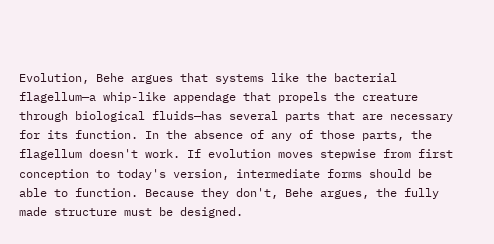Evolution, Behe argues that systems like the bacterial flagellum—a whip-like appendage that propels the creature through biological fluids—has several parts that are necessary for its function. In the absence of any of those parts, the flagellum doesn't work. If evolution moves stepwise from first conception to today's version, intermediate forms should be able to function. Because they don't, Behe argues, the fully made structure must be designed.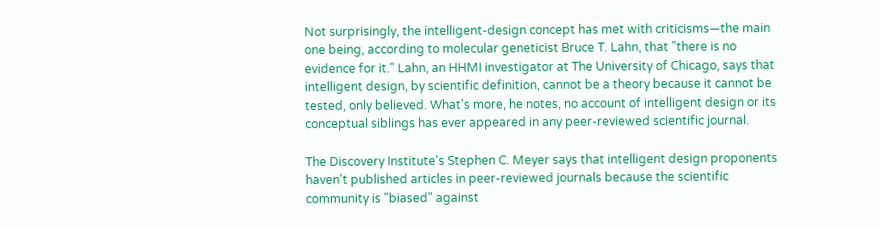Not surprisingly, the intelligent-design concept has met with criticisms—the main one being, according to molecular geneticist Bruce T. Lahn, that "there is no evidence for it." Lahn, an HHMI investigator at The University of Chicago, says that intelligent design, by scientific definition, cannot be a theory because it cannot be tested, only believed. What's more, he notes, no account of intelligent design or its conceptual siblings has ever appeared in any peer-reviewed scientific journal.

The Discovery Institute's Stephen C. Meyer says that intelligent design proponents haven't published articles in peer-reviewed journals because the scientific community is "biased" against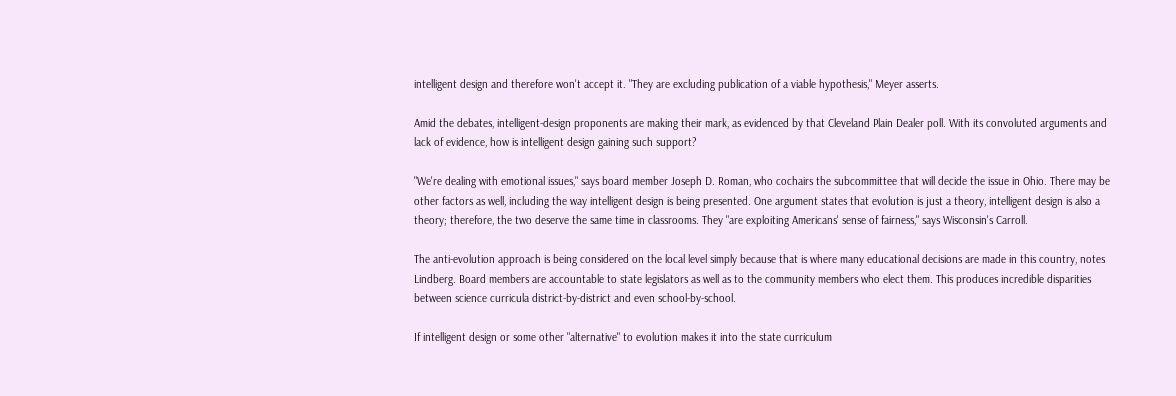intelligent design and therefore won't accept it. "They are excluding publication of a viable hypothesis," Meyer asserts.

Amid the debates, intelligent-design proponents are making their mark, as evidenced by that Cleveland Plain Dealer poll. With its convoluted arguments and lack of evidence, how is intelligent design gaining such support?

"We're dealing with emotional issues," says board member Joseph D. Roman, who cochairs the subcommittee that will decide the issue in Ohio. There may be other factors as well, including the way intelligent design is being presented. One argument states that evolution is just a theory, intelligent design is also a theory; therefore, the two deserve the same time in classrooms. They "are exploiting Americans' sense of fairness," says Wisconsin's Carroll.

The anti-evolution approach is being considered on the local level simply because that is where many educational decisions are made in this country, notes Lindberg. Board members are accountable to state legislators as well as to the community members who elect them. This produces incredible disparities between science curricula district-by-district and even school-by-school.

If intelligent design or some other "alternative" to evolution makes it into the state curriculum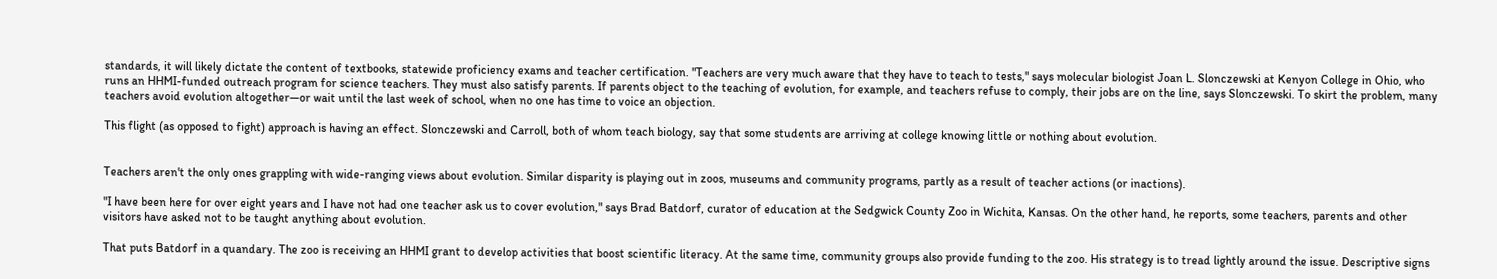standards, it will likely dictate the content of textbooks, statewide proficiency exams and teacher certification. "Teachers are very much aware that they have to teach to tests," says molecular biologist Joan L. Slonczewski at Kenyon College in Ohio, who runs an HHMI-funded outreach program for science teachers. They must also satisfy parents. If parents object to the teaching of evolution, for example, and teachers refuse to comply, their jobs are on the line, says Slonczewski. To skirt the problem, many teachers avoid evolution altogether—or wait until the last week of school, when no one has time to voice an objection.

This flight (as opposed to fight) approach is having an effect. Slonczewski and Carroll, both of whom teach biology, say that some students are arriving at college knowing little or nothing about evolution.


Teachers aren't the only ones grappling with wide-ranging views about evolution. Similar disparity is playing out in zoos, museums and community programs, partly as a result of teacher actions (or inactions).

"I have been here for over eight years and I have not had one teacher ask us to cover evolution," says Brad Batdorf, curator of education at the Sedgwick County Zoo in Wichita, Kansas. On the other hand, he reports, some teachers, parents and other visitors have asked not to be taught anything about evolution.

That puts Batdorf in a quandary. The zoo is receiving an HHMI grant to develop activities that boost scientific literacy. At the same time, community groups also provide funding to the zoo. His strategy is to tread lightly around the issue. Descriptive signs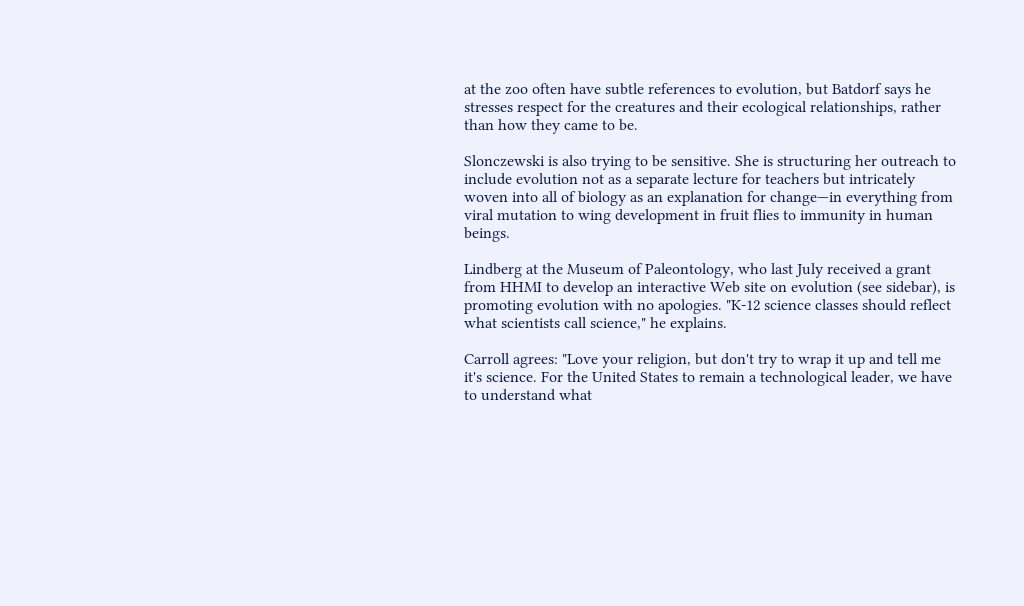at the zoo often have subtle references to evolution, but Batdorf says he stresses respect for the creatures and their ecological relationships, rather than how they came to be.

Slonczewski is also trying to be sensitive. She is structuring her outreach to include evolution not as a separate lecture for teachers but intricately woven into all of biology as an explanation for change—in everything from viral mutation to wing development in fruit flies to immunity in human beings.

Lindberg at the Museum of Paleontology, who last July received a grant from HHMI to develop an interactive Web site on evolution (see sidebar), is promoting evolution with no apologies. "K-12 science classes should reflect what scientists call science," he explains.

Carroll agrees: "Love your religion, but don't try to wrap it up and tell me it's science. For the United States to remain a technological leader, we have to understand what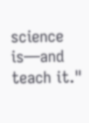science is—and teach it."